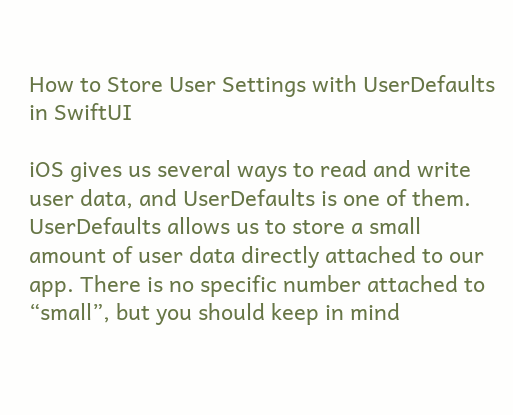How to Store User Settings with UserDefaults in SwiftUI

iOS gives us several ways to read and write user data, and UserDefaults is one of them. UserDefaults allows us to store a small amount of user data directly attached to our app. There is no specific number attached to “small”, but you should keep in mind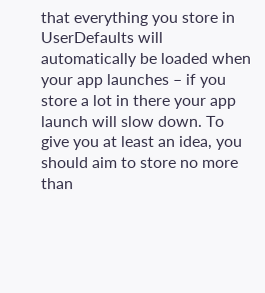that everything you store in UserDefaults will automatically be loaded when your app launches – if you store a lot in there your app launch will slow down. To give you at least an idea, you should aim to store no more than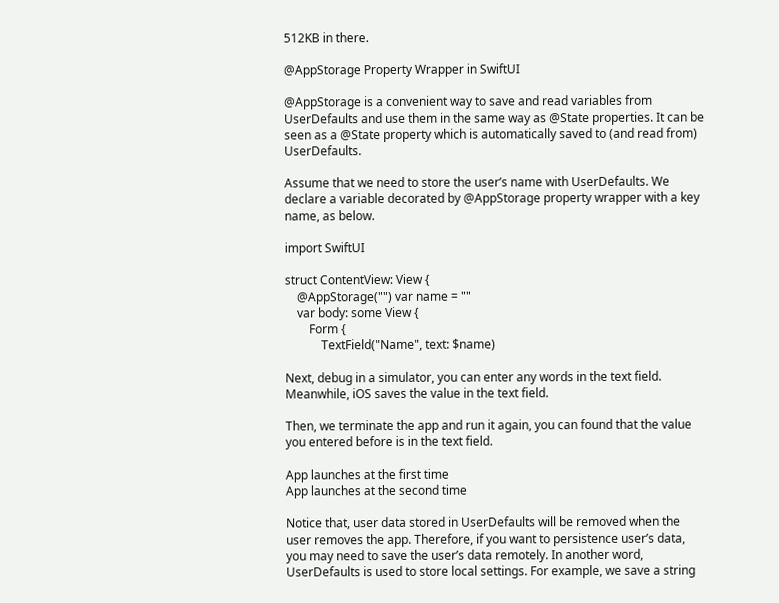512KB in there.

@AppStorage Property Wrapper in SwiftUI

@AppStorage is a convenient way to save and read variables from UserDefaults and use them in the same way as @State properties. It can be seen as a @State property which is automatically saved to (and read from) UserDefaults.

Assume that we need to store the user’s name with UserDefaults. We declare a variable decorated by @AppStorage property wrapper with a key name, as below.

import SwiftUI

struct ContentView: View {
    @AppStorage("") var name = ""
    var body: some View {
        Form {
            TextField("Name", text: $name)

Next, debug in a simulator, you can enter any words in the text field. Meanwhile, iOS saves the value in the text field.

Then, we terminate the app and run it again, you can found that the value you entered before is in the text field.

App launches at the first time
App launches at the second time

Notice that, user data stored in UserDefaults will be removed when the user removes the app. Therefore, if you want to persistence user’s data, you may need to save the user’s data remotely. In another word, UserDefaults is used to store local settings. For example, we save a string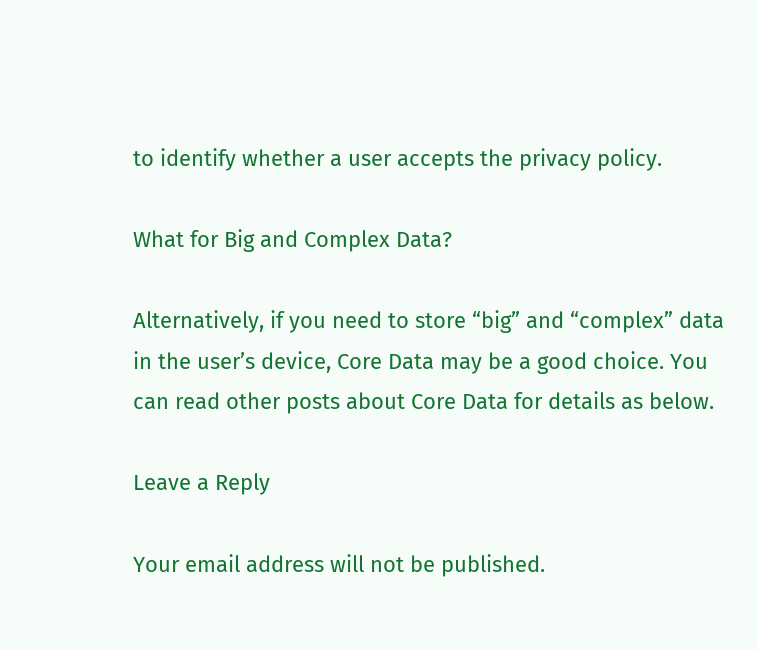to identify whether a user accepts the privacy policy.

What for Big and Complex Data?

Alternatively, if you need to store “big” and “complex” data in the user’s device, Core Data may be a good choice. You can read other posts about Core Data for details as below.

Leave a Reply

Your email address will not be published.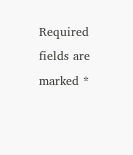Required fields are marked *